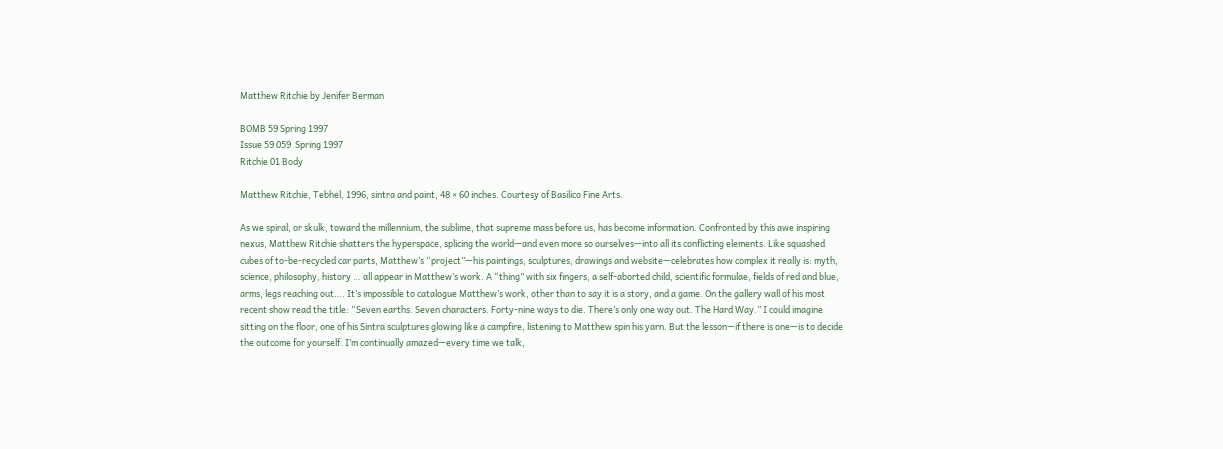Matthew Ritchie by Jenifer Berman

BOMB 59 Spring 1997
Issue 59 059  Spring 1997
Ritchie 01 Body

Matthew Ritchie, Tebhel, 1996, sintra and paint, 48 × 60 inches. Courtesy of Basilico Fine Arts.

As we spiral, or skulk, toward the millennium, the sublime, that supreme mass before us, has become information. Confronted by this awe inspiring nexus, Matthew Ritchie shatters the hyperspace, splicing the world—and even more so ourselves—into all its conflicting elements. Like squashed cubes of to-be-recycled car parts, Matthew’s “project”—his paintings, sculptures, drawings and website—celebrates how complex it really is: myth, science, philosophy, history … all appear in Matthew’s work. A “thing” with six fingers, a self-aborted child, scientific formulae, fields of red and blue, arms, legs reaching out…. It’s impossible to catalogue Matthew’s work, other than to say it is a story, and a game. On the gallery wall of his most recent show read the title: “Seven earths. Seven characters. Forty-nine ways to die. There’s only one way out. The Hard Way.” I could imagine sitting on the floor, one of his Sintra sculptures glowing like a campfire, listening to Matthew spin his yarn. But the lesson—if there is one—is to decide the outcome for yourself. I’m continually amazed—every time we talk,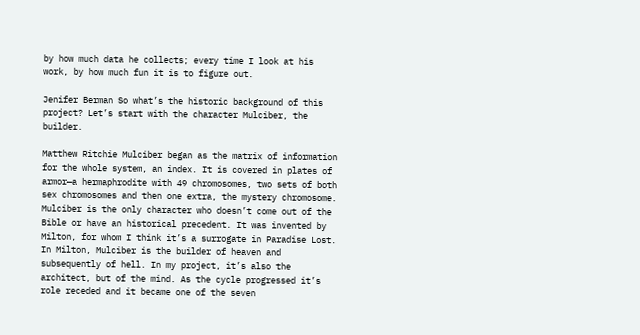by how much data he collects; every time I look at his work, by how much fun it is to figure out.

Jenifer Berman So what’s the historic background of this project? Let’s start with the character Mulciber, the builder.

Matthew Ritchie Mulciber began as the matrix of information for the whole system, an index. It is covered in plates of armor—a hermaphrodite with 49 chromosomes, two sets of both sex chromosomes and then one extra, the mystery chromosome. Mulciber is the only character who doesn’t come out of the Bible or have an historical precedent. It was invented by Milton, for whom I think it’s a surrogate in Paradise Lost. In Milton, Mulciber is the builder of heaven and subsequently of hell. In my project, it’s also the architect, but of the mind. As the cycle progressed it’s role receded and it became one of the seven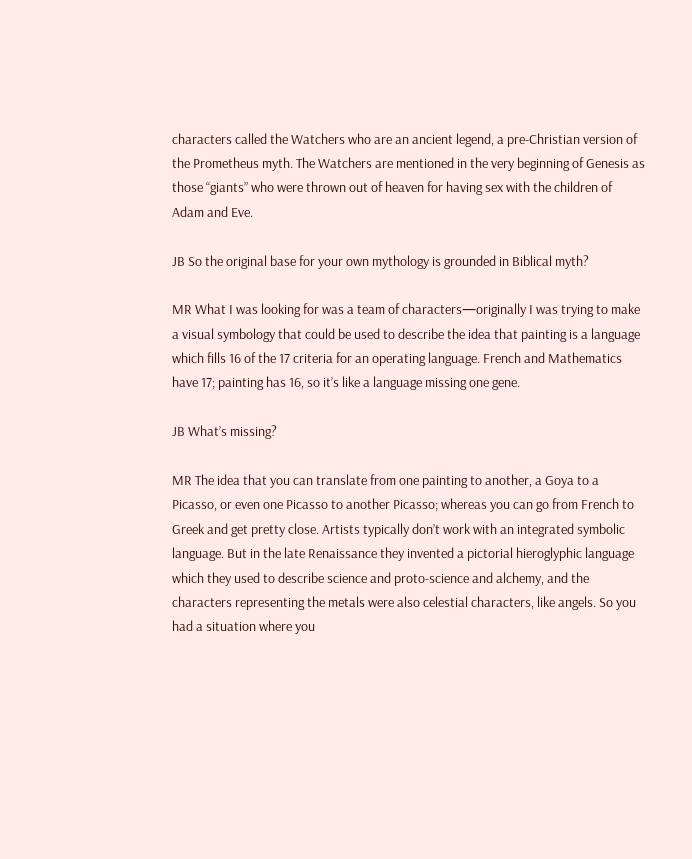characters called the Watchers who are an ancient legend, a pre-Christian version of the Prometheus myth. The Watchers are mentioned in the very beginning of Genesis as those “giants” who were thrown out of heaven for having sex with the children of Adam and Eve.

JB So the original base for your own mythology is grounded in Biblical myth?

MR What I was looking for was a team of characters—originally I was trying to make a visual symbology that could be used to describe the idea that painting is a language which fills 16 of the 17 criteria for an operating language. French and Mathematics have 17; painting has 16, so it’s like a language missing one gene.

JB What’s missing?

MR The idea that you can translate from one painting to another, a Goya to a Picasso, or even one Picasso to another Picasso; whereas you can go from French to Greek and get pretty close. Artists typically don’t work with an integrated symbolic language. But in the late Renaissance they invented a pictorial hieroglyphic language which they used to describe science and proto-science and alchemy, and the characters representing the metals were also celestial characters, like angels. So you had a situation where you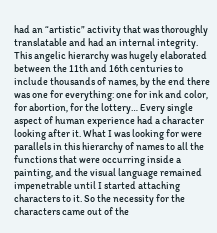had an “artistic” activity that was thoroughly translatable and had an internal integrity. This angelic hierarchy was hugely elaborated between the 11th and 16th centuries to include thousands of names, by the end there was one for everything: one for ink and color, for abortion, for the lottery… Every single aspect of human experience had a character looking after it. What I was looking for were parallels in this hierarchy of names to all the functions that were occurring inside a painting, and the visual language remained impenetrable until I started attaching characters to it. So the necessity for the characters came out of the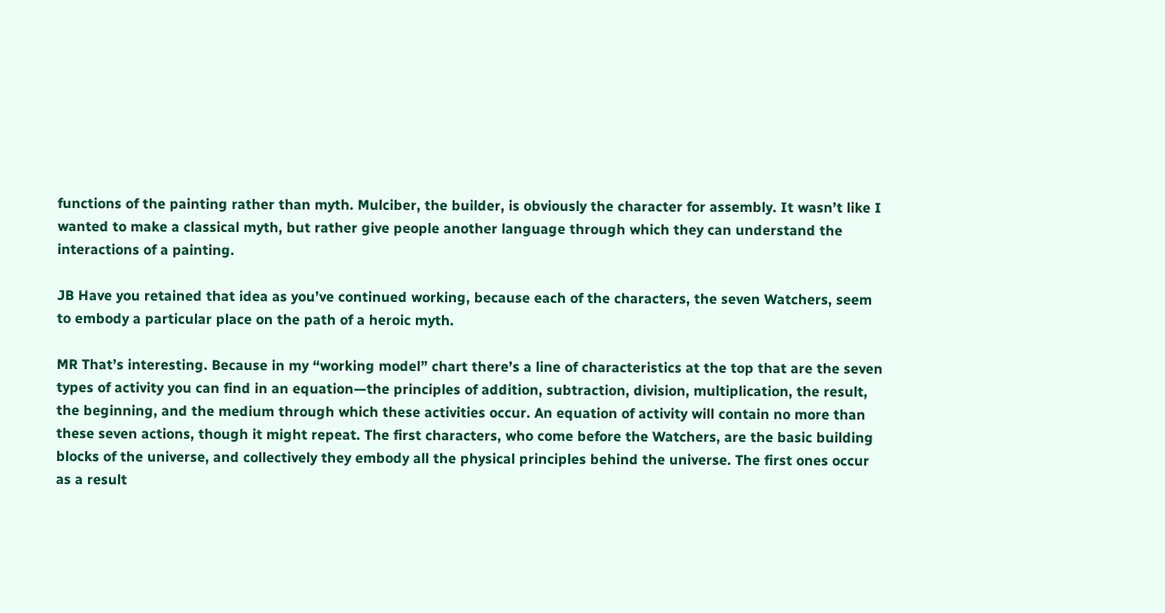functions of the painting rather than myth. Mulciber, the builder, is obviously the character for assembly. It wasn’t like I wanted to make a classical myth, but rather give people another language through which they can understand the interactions of a painting.

JB Have you retained that idea as you’ve continued working, because each of the characters, the seven Watchers, seem to embody a particular place on the path of a heroic myth.

MR That’s interesting. Because in my “working model” chart there’s a line of characteristics at the top that are the seven types of activity you can find in an equation—the principles of addition, subtraction, division, multiplication, the result, the beginning, and the medium through which these activities occur. An equation of activity will contain no more than these seven actions, though it might repeat. The first characters, who come before the Watchers, are the basic building blocks of the universe, and collectively they embody all the physical principles behind the universe. The first ones occur as a result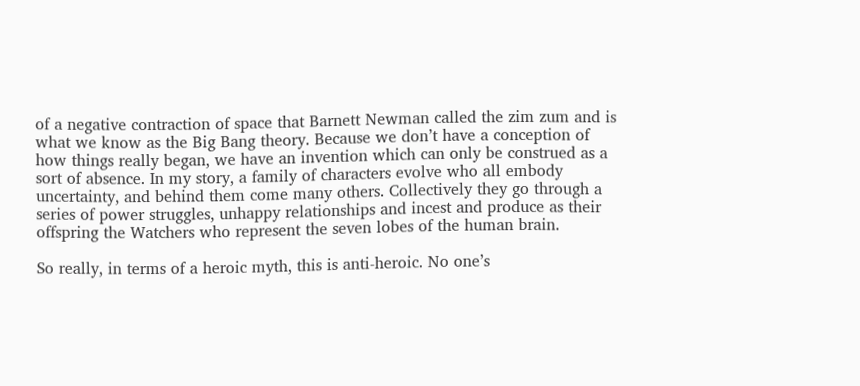of a negative contraction of space that Barnett Newman called the zim zum and is what we know as the Big Bang theory. Because we don’t have a conception of how things really began, we have an invention which can only be construed as a sort of absence. In my story, a family of characters evolve who all embody uncertainty, and behind them come many others. Collectively they go through a series of power struggles, unhappy relationships and incest and produce as their offspring the Watchers who represent the seven lobes of the human brain.

So really, in terms of a heroic myth, this is anti-heroic. No one’s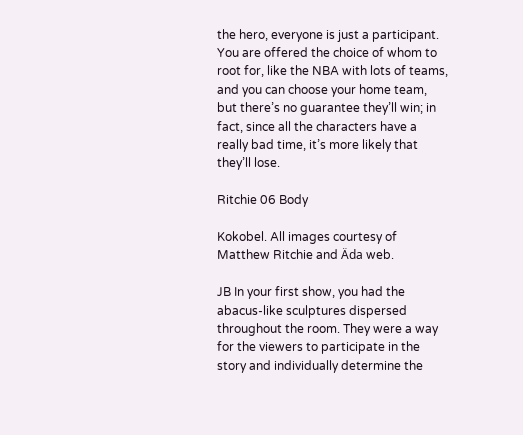the hero, everyone is just a participant. You are offered the choice of whom to root for, like the NBA with lots of teams, and you can choose your home team, but there’s no guarantee they’ll win; in fact, since all the characters have a really bad time, it’s more likely that they’ll lose.

Ritchie 06 Body

Kokobel. All images courtesy of Matthew Ritchie and Äda web.

JB In your first show, you had the abacus-like sculptures dispersed throughout the room. They were a way for the viewers to participate in the story and individually determine the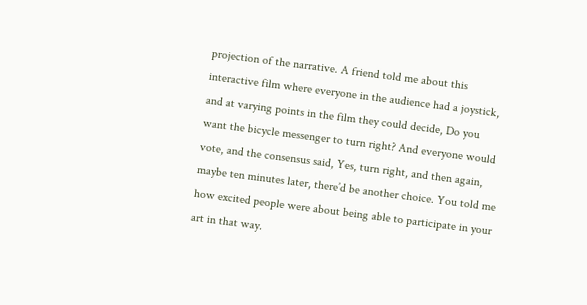projection of the narrative. A friend told me about this interactive film where everyone in the audience had a joystick, and at varying points in the film they could decide, Do you want the bicycle messenger to turn right? And everyone would vote, and the consensus said, Yes, turn right, and then again, maybe ten minutes later, there’d be another choice. You told me how excited people were about being able to participate in your art in that way.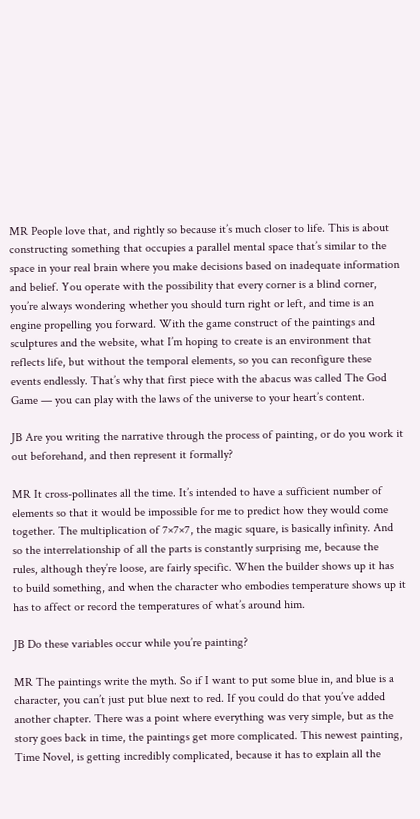MR People love that, and rightly so because it’s much closer to life. This is about constructing something that occupies a parallel mental space that’s similar to the space in your real brain where you make decisions based on inadequate information and belief. You operate with the possibility that every corner is a blind corner, you’re always wondering whether you should turn right or left, and time is an engine propelling you forward. With the game construct of the paintings and sculptures and the website, what I’m hoping to create is an environment that reflects life, but without the temporal elements, so you can reconfigure these events endlessly. That’s why that first piece with the abacus was called The God Game — you can play with the laws of the universe to your heart’s content.

JB Are you writing the narrative through the process of painting, or do you work it out beforehand, and then represent it formally?

MR It cross-pollinates all the time. It’s intended to have a sufficient number of elements so that it would be impossible for me to predict how they would come together. The multiplication of 7×7×7, the magic square, is basically infinity. And so the interrelationship of all the parts is constantly surprising me, because the rules, although they’re loose, are fairly specific. When the builder shows up it has to build something, and when the character who embodies temperature shows up it has to affect or record the temperatures of what’s around him.

JB Do these variables occur while you’re painting?

MR The paintings write the myth. So if I want to put some blue in, and blue is a character, you can’t just put blue next to red. If you could do that you’ve added another chapter. There was a point where everything was very simple, but as the story goes back in time, the paintings get more complicated. This newest painting, Time Novel, is getting incredibly complicated, because it has to explain all the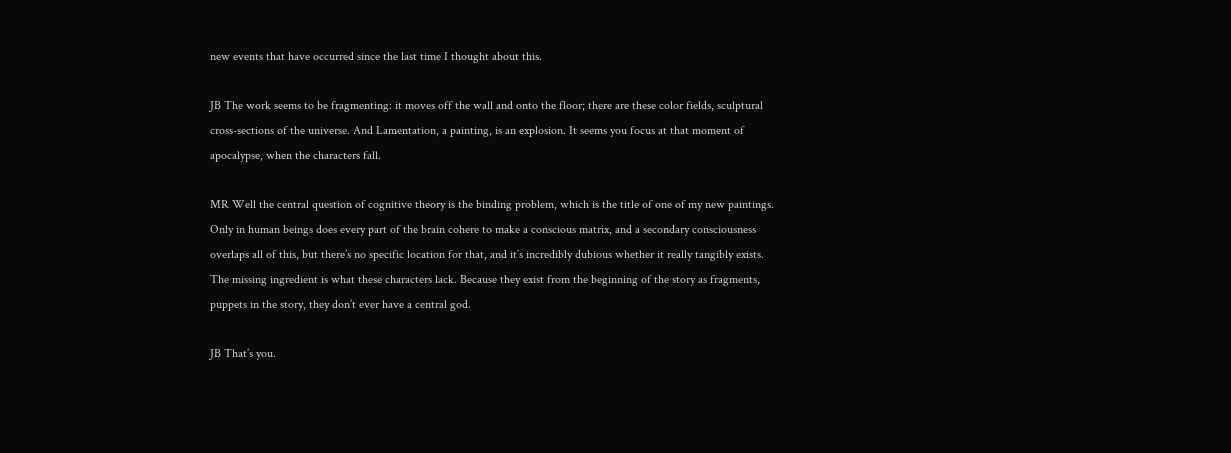new events that have occurred since the last time I thought about this.

JB The work seems to be fragmenting: it moves off the wall and onto the floor; there are these color fields, sculptural cross-sections of the universe. And Lamentation, a painting, is an explosion. It seems you focus at that moment of apocalypse, when the characters fall.

MR Well the central question of cognitive theory is the binding problem, which is the title of one of my new paintings. Only in human beings does every part of the brain cohere to make a conscious matrix, and a secondary consciousness overlaps all of this, but there’s no specific location for that, and it’s incredibly dubious whether it really tangibly exists. The missing ingredient is what these characters lack. Because they exist from the beginning of the story as fragments, puppets in the story, they don’t ever have a central god.

JB That’s you.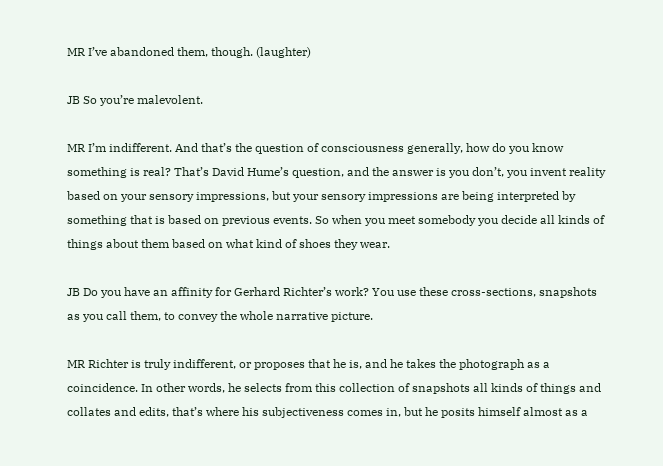MR I’ve abandoned them, though. (laughter)

JB So you’re malevolent.

MR I’m indifferent. And that’s the question of consciousness generally, how do you know something is real? That’s David Hume’s question, and the answer is you don’t, you invent reality based on your sensory impressions, but your sensory impressions are being interpreted by something that is based on previous events. So when you meet somebody you decide all kinds of things about them based on what kind of shoes they wear.

JB Do you have an affinity for Gerhard Richter’s work? You use these cross-sections, snapshots as you call them, to convey the whole narrative picture.

MR Richter is truly indifferent, or proposes that he is, and he takes the photograph as a coincidence. In other words, he selects from this collection of snapshots all kinds of things and collates and edits, that’s where his subjectiveness comes in, but he posits himself almost as a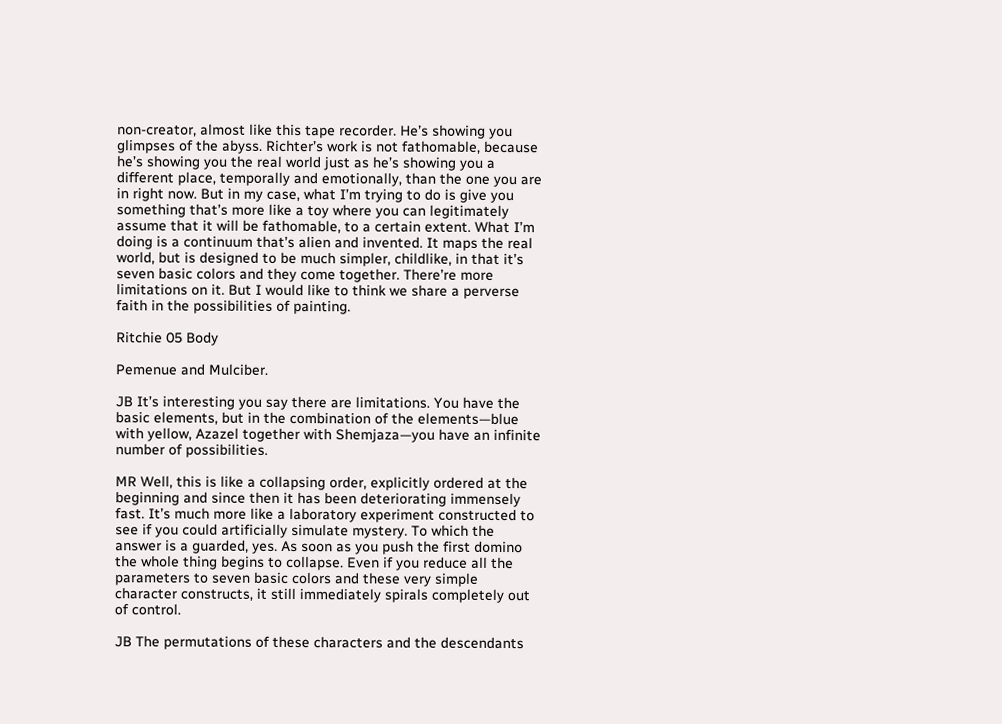non-creator, almost like this tape recorder. He’s showing you glimpses of the abyss. Richter’s work is not fathomable, because he’s showing you the real world just as he’s showing you a different place, temporally and emotionally, than the one you are in right now. But in my case, what I’m trying to do is give you something that’s more like a toy where you can legitimately assume that it will be fathomable, to a certain extent. What I’m doing is a continuum that’s alien and invented. It maps the real world, but is designed to be much simpler, childlike, in that it’s seven basic colors and they come together. There’re more limitations on it. But I would like to think we share a perverse faith in the possibilities of painting.

Ritchie 05 Body

Pemenue and Mulciber.

JB It’s interesting you say there are limitations. You have the basic elements, but in the combination of the elements—blue with yellow, Azazel together with Shemjaza—you have an infinite number of possibilities.

MR Well, this is like a collapsing order, explicitly ordered at the beginning and since then it has been deteriorating immensely fast. It’s much more like a laboratory experiment constructed to see if you could artificially simulate mystery. To which the answer is a guarded, yes. As soon as you push the first domino the whole thing begins to collapse. Even if you reduce all the parameters to seven basic colors and these very simple character constructs, it still immediately spirals completely out of control.

JB The permutations of these characters and the descendants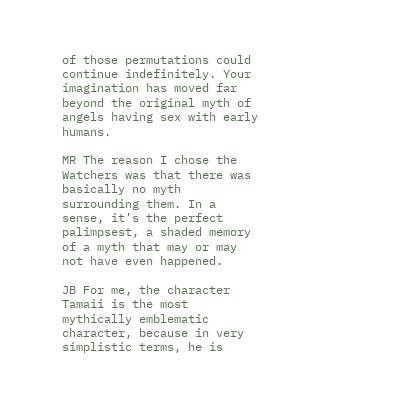of those permutations could continue indefinitely. Your imagination has moved far beyond the original myth of angels having sex with early humans.

MR The reason I chose the Watchers was that there was basically no myth surrounding them. In a sense, it’s the perfect palimpsest, a shaded memory of a myth that may or may not have even happened.

JB For me, the character Tamaii is the most mythically emblematic character, because in very simplistic terms, he is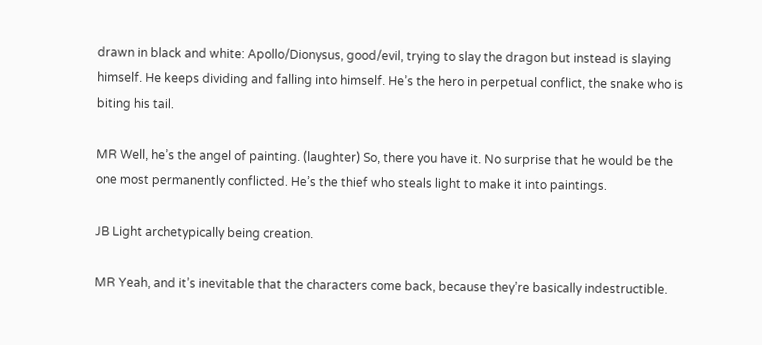drawn in black and white: Apollo/Dionysus, good/evil, trying to slay the dragon but instead is slaying himself. He keeps dividing and falling into himself. He’s the hero in perpetual conflict, the snake who is biting his tail.

MR Well, he’s the angel of painting. (laughter) So, there you have it. No surprise that he would be the one most permanently conflicted. He’s the thief who steals light to make it into paintings.

JB Light archetypically being creation.

MR Yeah, and it’s inevitable that the characters come back, because they’re basically indestructible.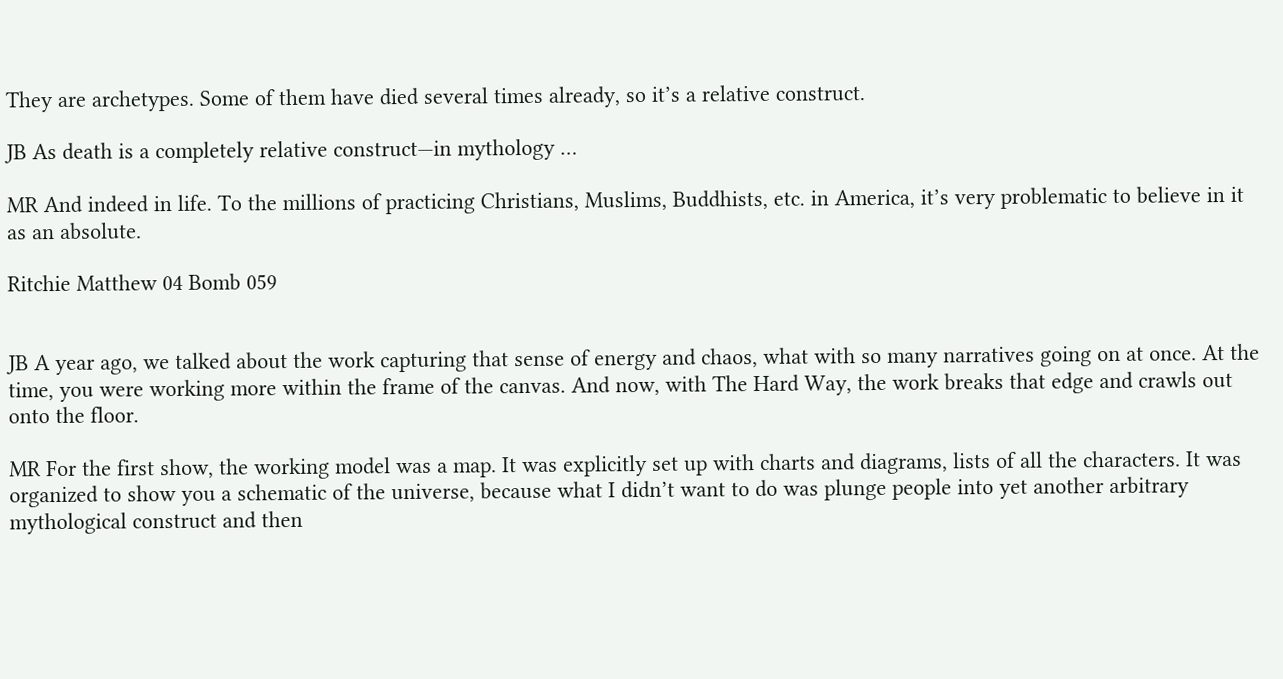They are archetypes. Some of them have died several times already, so it’s a relative construct.

JB As death is a completely relative construct—in mythology …

MR And indeed in life. To the millions of practicing Christians, Muslims, Buddhists, etc. in America, it’s very problematic to believe in it as an absolute.

Ritchie Matthew 04 Bomb 059


JB A year ago, we talked about the work capturing that sense of energy and chaos, what with so many narratives going on at once. At the time, you were working more within the frame of the canvas. And now, with The Hard Way, the work breaks that edge and crawls out onto the floor.

MR For the first show, the working model was a map. It was explicitly set up with charts and diagrams, lists of all the characters. It was organized to show you a schematic of the universe, because what I didn’t want to do was plunge people into yet another arbitrary mythological construct and then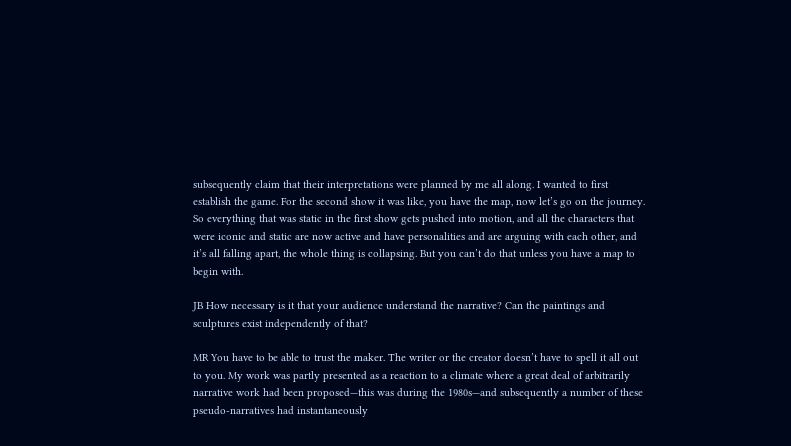subsequently claim that their interpretations were planned by me all along. I wanted to first establish the game. For the second show it was like, you have the map, now let’s go on the journey. So everything that was static in the first show gets pushed into motion, and all the characters that were iconic and static are now active and have personalities and are arguing with each other, and it’s all falling apart, the whole thing is collapsing. But you can’t do that unless you have a map to begin with.

JB How necessary is it that your audience understand the narrative? Can the paintings and sculptures exist independently of that?

MR You have to be able to trust the maker. The writer or the creator doesn’t have to spell it all out to you. My work was partly presented as a reaction to a climate where a great deal of arbitrarily narrative work had been proposed—this was during the 1980s—and subsequently a number of these pseudo-narratives had instantaneously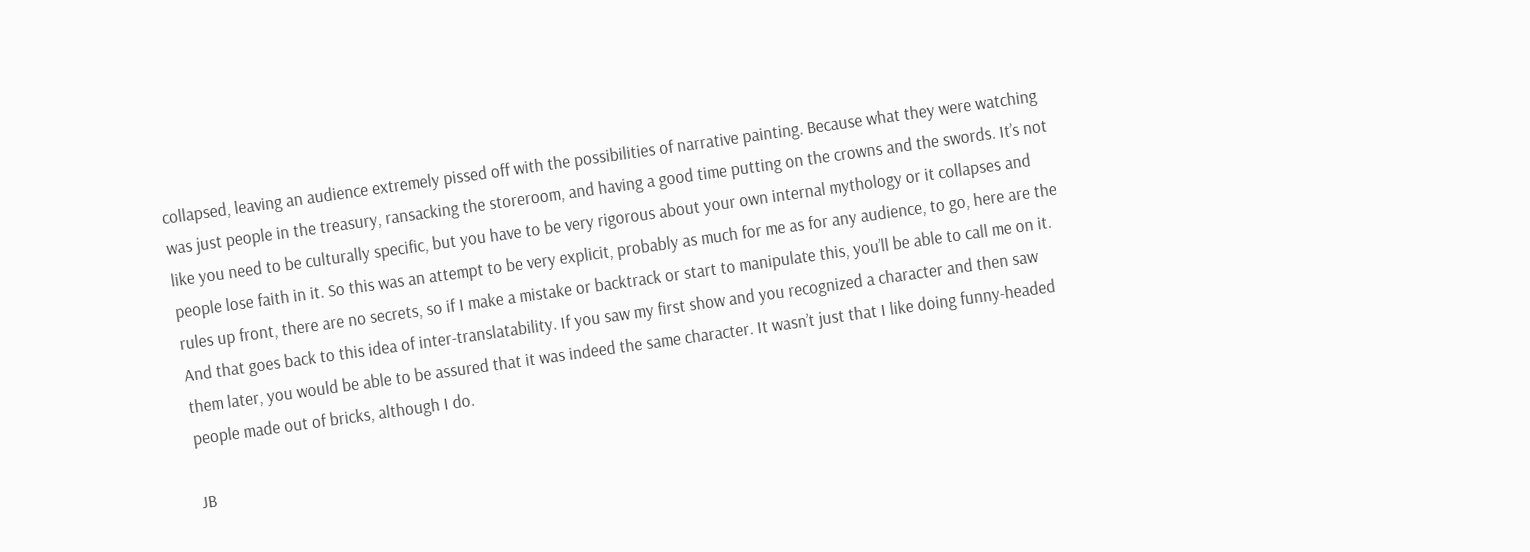collapsed, leaving an audience extremely pissed off with the possibilities of narrative painting. Because what they were watching was just people in the treasury, ransacking the storeroom, and having a good time putting on the crowns and the swords. It’s not like you need to be culturally specific, but you have to be very rigorous about your own internal mythology or it collapses and people lose faith in it. So this was an attempt to be very explicit, probably as much for me as for any audience, to go, here are the rules up front, there are no secrets, so if I make a mistake or backtrack or start to manipulate this, you’ll be able to call me on it. And that goes back to this idea of inter-translatability. If you saw my first show and you recognized a character and then saw them later, you would be able to be assured that it was indeed the same character. It wasn’t just that I like doing funny-headed people made out of bricks, although I do.

JB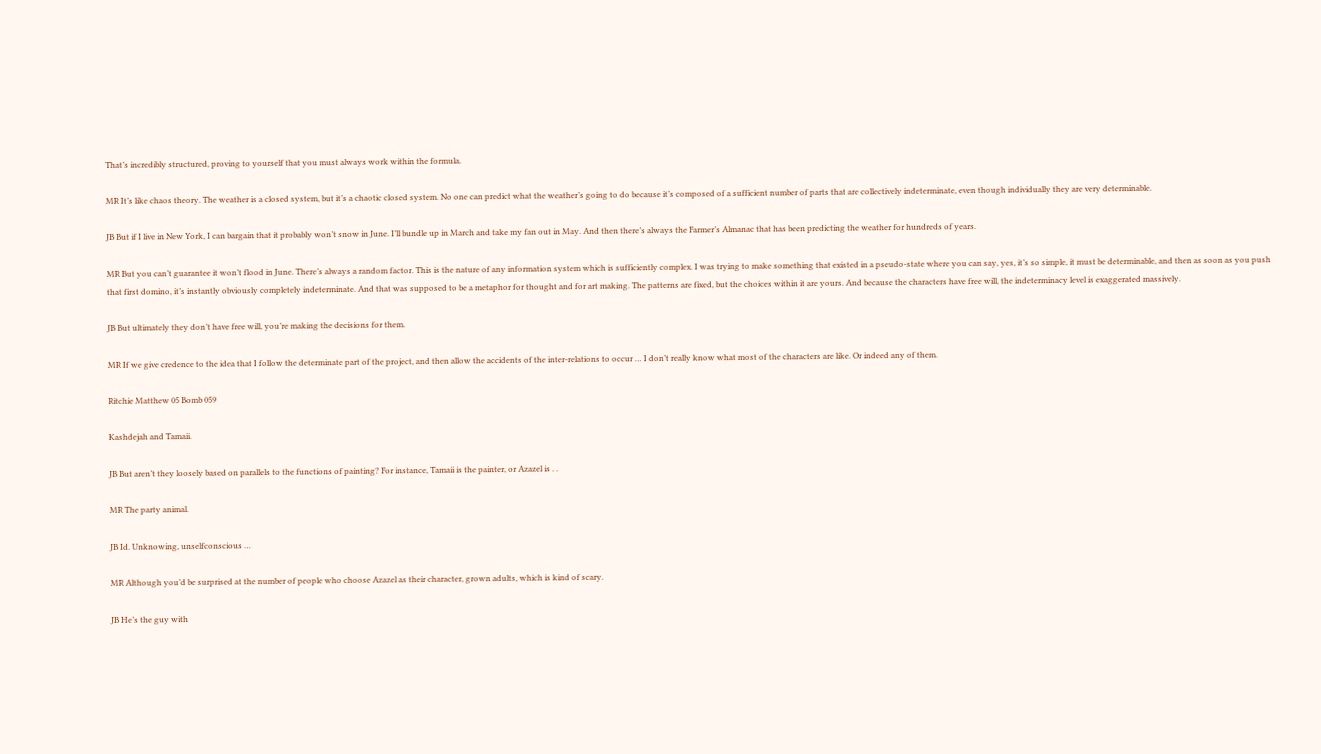That’s incredibly structured, proving to yourself that you must always work within the formula.

MR It’s like chaos theory. The weather is a closed system, but it’s a chaotic closed system. No one can predict what the weather’s going to do because it’s composed of a sufficient number of parts that are collectively indeterminate, even though individually they are very determinable.

JB But if I live in New York, I can bargain that it probably won’t snow in June. I’ll bundle up in March and take my fan out in May. And then there’s always the Farmer’s Almanac that has been predicting the weather for hundreds of years.

MR But you can’t guarantee it won’t flood in June. There’s always a random factor. This is the nature of any information system which is sufficiently complex. I was trying to make something that existed in a pseudo-state where you can say, yes, it’s so simple, it must be determinable, and then as soon as you push that first domino, it’s instantly obviously completely indeterminate. And that was supposed to be a metaphor for thought and for art making. The patterns are fixed, but the choices within it are yours. And because the characters have free will, the indeterminacy level is exaggerated massively.

JB But ultimately they don’t have free will, you’re making the decisions for them.

MR If we give credence to the idea that I follow the determinate part of the project, and then allow the accidents of the inter-relations to occur … I don’t really know what most of the characters are like. Or indeed any of them.

Ritchie Matthew 05 Bomb 059

Kashdejah and Tamaii.

JB But aren’t they loosely based on parallels to the functions of painting? For instance, Tamaii is the painter, or Azazel is . .

MR The party animal.

JB Id. Unknowing, unselfconscious …

MR Although you’d be surprised at the number of people who choose Azazel as their character, grown adults, which is kind of scary.

JB He’s the guy with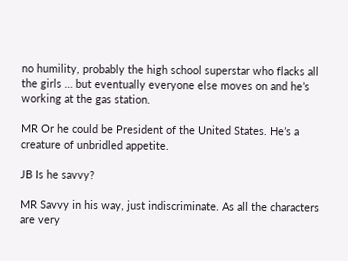no humility, probably the high school superstar who flacks all the girls … but eventually everyone else moves on and he’s working at the gas station.

MR Or he could be President of the United States. He’s a creature of unbridled appetite.

JB Is he savvy?

MR Savvy in his way, just indiscriminate. As all the characters are very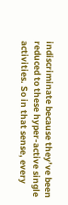indiscriminate because they’ve been reduced to these hyper-active single activities. So in that sense, every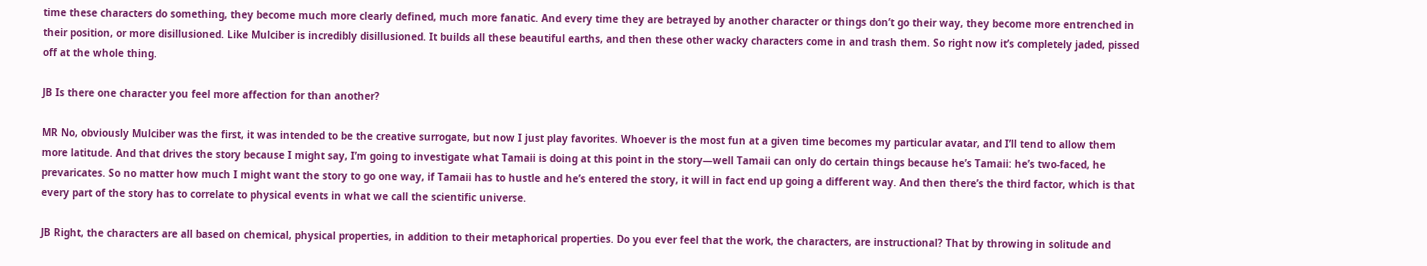time these characters do something, they become much more clearly defined, much more fanatic. And every time they are betrayed by another character or things don’t go their way, they become more entrenched in their position, or more disillusioned. Like Mulciber is incredibly disillusioned. It builds all these beautiful earths, and then these other wacky characters come in and trash them. So right now it’s completely jaded, pissed off at the whole thing.

JB Is there one character you feel more affection for than another?

MR No, obviously Mulciber was the first, it was intended to be the creative surrogate, but now I just play favorites. Whoever is the most fun at a given time becomes my particular avatar, and I’ll tend to allow them more latitude. And that drives the story because I might say, I’m going to investigate what Tamaii is doing at this point in the story—well Tamaii can only do certain things because he’s Tamaii: he’s two-faced, he prevaricates. So no matter how much I might want the story to go one way, if Tamaii has to hustle and he’s entered the story, it will in fact end up going a different way. And then there’s the third factor, which is that every part of the story has to correlate to physical events in what we call the scientific universe.

JB Right, the characters are all based on chemical, physical properties, in addition to their metaphorical properties. Do you ever feel that the work, the characters, are instructional? That by throwing in solitude and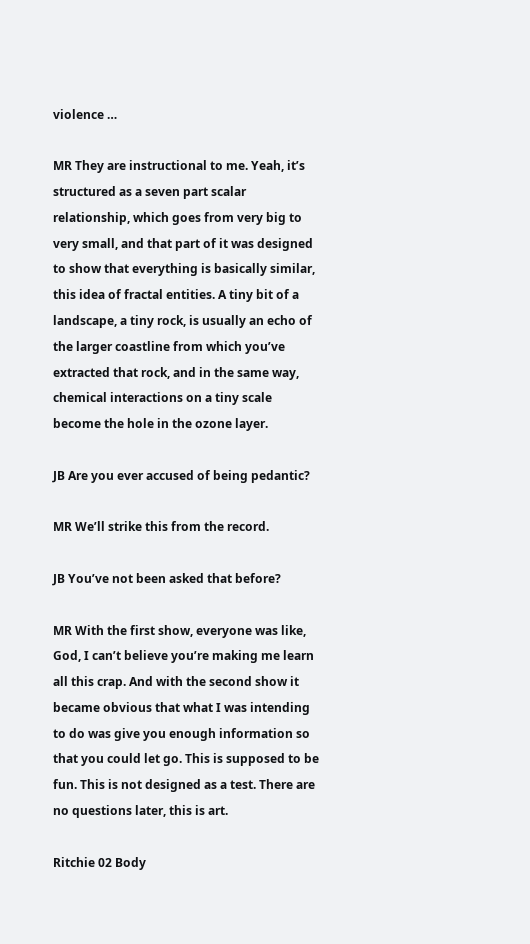violence …

MR They are instructional to me. Yeah, it’s structured as a seven part scalar relationship, which goes from very big to very small, and that part of it was designed to show that everything is basically similar, this idea of fractal entities. A tiny bit of a landscape, a tiny rock, is usually an echo of the larger coastline from which you’ve extracted that rock, and in the same way, chemical interactions on a tiny scale become the hole in the ozone layer.

JB Are you ever accused of being pedantic?

MR We’ll strike this from the record.

JB You’ve not been asked that before?

MR With the first show, everyone was like, God, I can’t believe you’re making me learn all this crap. And with the second show it became obvious that what I was intending to do was give you enough information so that you could let go. This is supposed to be fun. This is not designed as a test. There are no questions later, this is art.

Ritchie 02 Body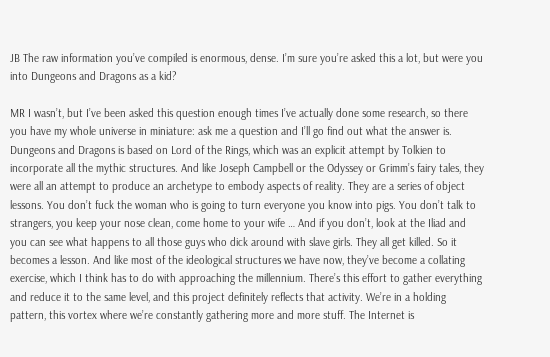JB The raw information you’ve compiled is enormous, dense. I’m sure you’re asked this a lot, but were you into Dungeons and Dragons as a kid?

MR I wasn’t, but I’ve been asked this question enough times I’ve actually done some research, so there you have my whole universe in miniature: ask me a question and I’ll go find out what the answer is. Dungeons and Dragons is based on Lord of the Rings, which was an explicit attempt by Tolkien to incorporate all the mythic structures. And like Joseph Campbell or the Odyssey or Grimm’s fairy tales, they were all an attempt to produce an archetype to embody aspects of reality. They are a series of object lessons. You don’t fuck the woman who is going to turn everyone you know into pigs. You don’t talk to strangers, you keep your nose clean, come home to your wife … And if you don’t, look at the Iliad and you can see what happens to all those guys who dick around with slave girls. They all get killed. So it becomes a lesson. And like most of the ideological structures we have now, they’ve become a collating exercise, which I think has to do with approaching the millennium. There’s this effort to gather everything and reduce it to the same level, and this project definitely reflects that activity. We’re in a holding pattern, this vortex where we’re constantly gathering more and more stuff. The Internet is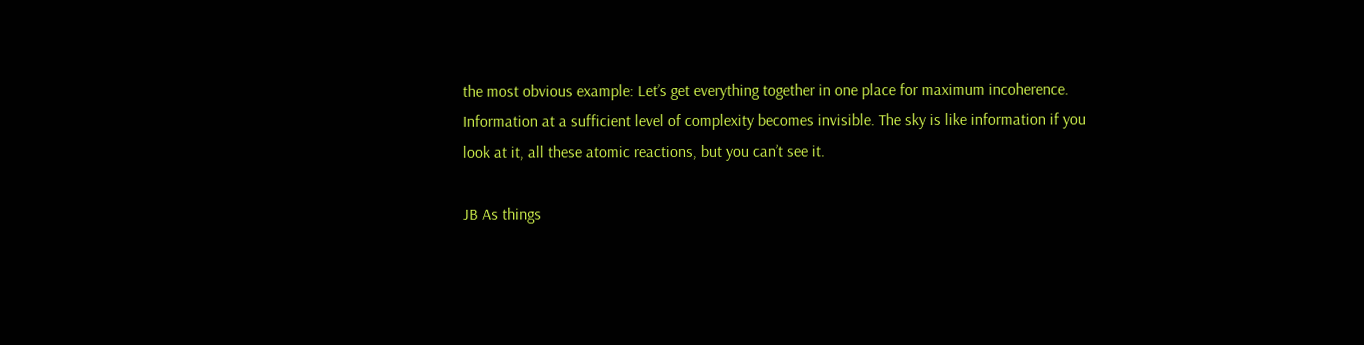the most obvious example: Let’s get everything together in one place for maximum incoherence. Information at a sufficient level of complexity becomes invisible. The sky is like information if you look at it, all these atomic reactions, but you can’t see it.

JB As things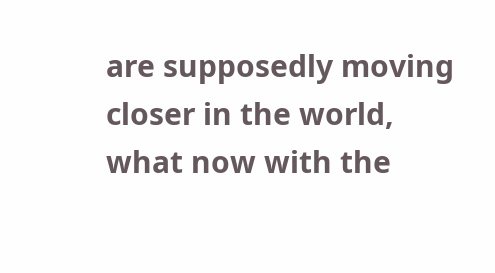are supposedly moving closer in the world, what now with the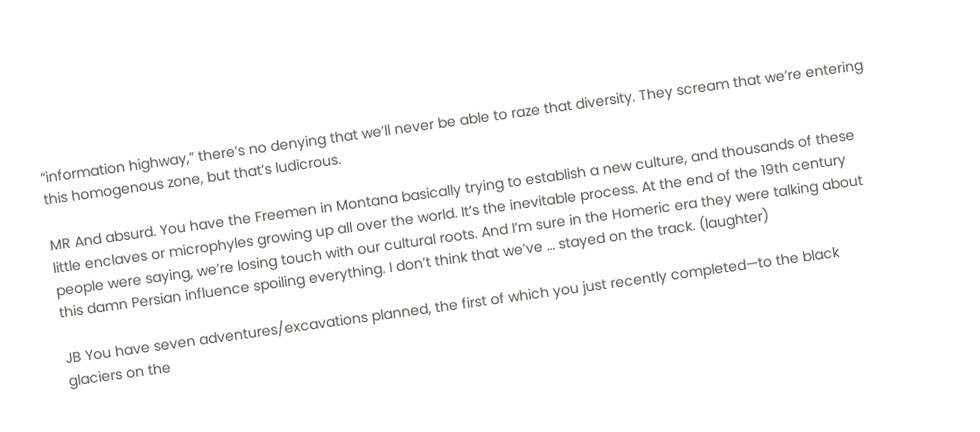“information highway,” there’s no denying that we’ll never be able to raze that diversity. They scream that we’re entering this homogenous zone, but that’s ludicrous.

MR And absurd. You have the Freemen in Montana basically trying to establish a new culture, and thousands of these little enclaves or microphyles growing up all over the world. It’s the inevitable process. At the end of the 19th century people were saying, we’re losing touch with our cultural roots. And I’m sure in the Homeric era they were talking about this damn Persian influence spoiling everything. I don’t think that we’ve … stayed on the track. (laughter)

JB You have seven adventures/excavations planned, the first of which you just recently completed—to the black glaciers on the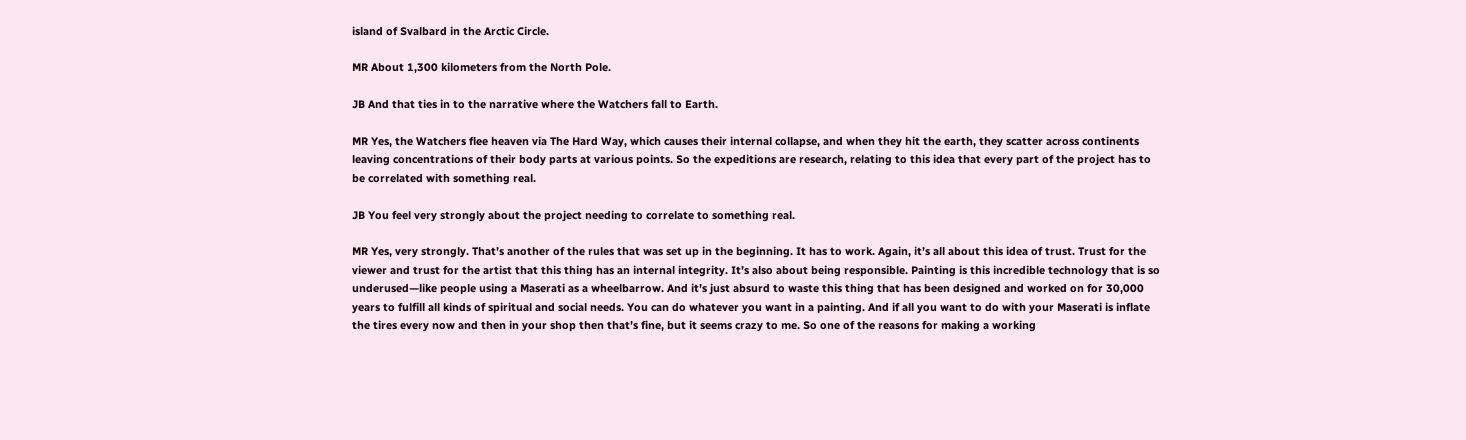island of Svalbard in the Arctic Circle.

MR About 1,300 kilometers from the North Pole.

JB And that ties in to the narrative where the Watchers fall to Earth.

MR Yes, the Watchers flee heaven via The Hard Way, which causes their internal collapse, and when they hit the earth, they scatter across continents leaving concentrations of their body parts at various points. So the expeditions are research, relating to this idea that every part of the project has to be correlated with something real.

JB You feel very strongly about the project needing to correlate to something real.

MR Yes, very strongly. That’s another of the rules that was set up in the beginning. It has to work. Again, it’s all about this idea of trust. Trust for the viewer and trust for the artist that this thing has an internal integrity. It’s also about being responsible. Painting is this incredible technology that is so underused—like people using a Maserati as a wheelbarrow. And it’s just absurd to waste this thing that has been designed and worked on for 30,000 years to fulfill all kinds of spiritual and social needs. You can do whatever you want in a painting. And if all you want to do with your Maserati is inflate the tires every now and then in your shop then that’s fine, but it seems crazy to me. So one of the reasons for making a working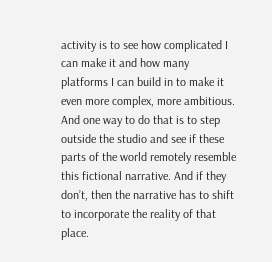activity is to see how complicated I can make it and how many platforms I can build in to make it even more complex, more ambitious. And one way to do that is to step outside the studio and see if these parts of the world remotely resemble this fictional narrative. And if they don’t, then the narrative has to shift to incorporate the reality of that place.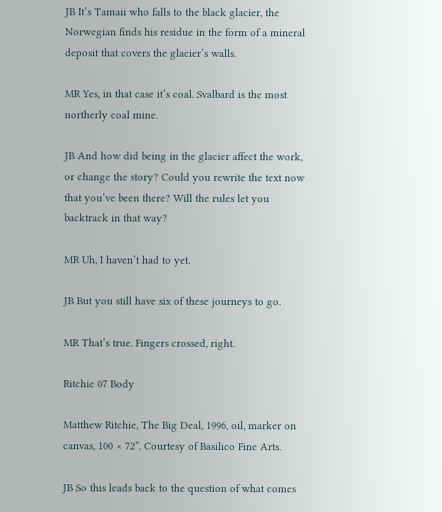JB It’s Tamaii who falls to the black glacier, the Norwegian finds his residue in the form of a mineral deposit that covers the glacier’s walls.

MR Yes, in that case it’s coal. Svalbard is the most northerly coal mine.

JB And how did being in the glacier affect the work, or change the story? Could you rewrite the text now that you’ve been there? Will the rules let you backtrack in that way?

MR Uh, I haven’t had to yet.

JB But you still have six of these journeys to go.

MR That’s true. Fingers crossed, right.

Ritchie 07 Body

Matthew Ritchie, The Big Deal, 1996, oil, marker on canvas, 100 × 72”. Courtesy of Basilico Fine Arts.

JB So this leads back to the question of what comes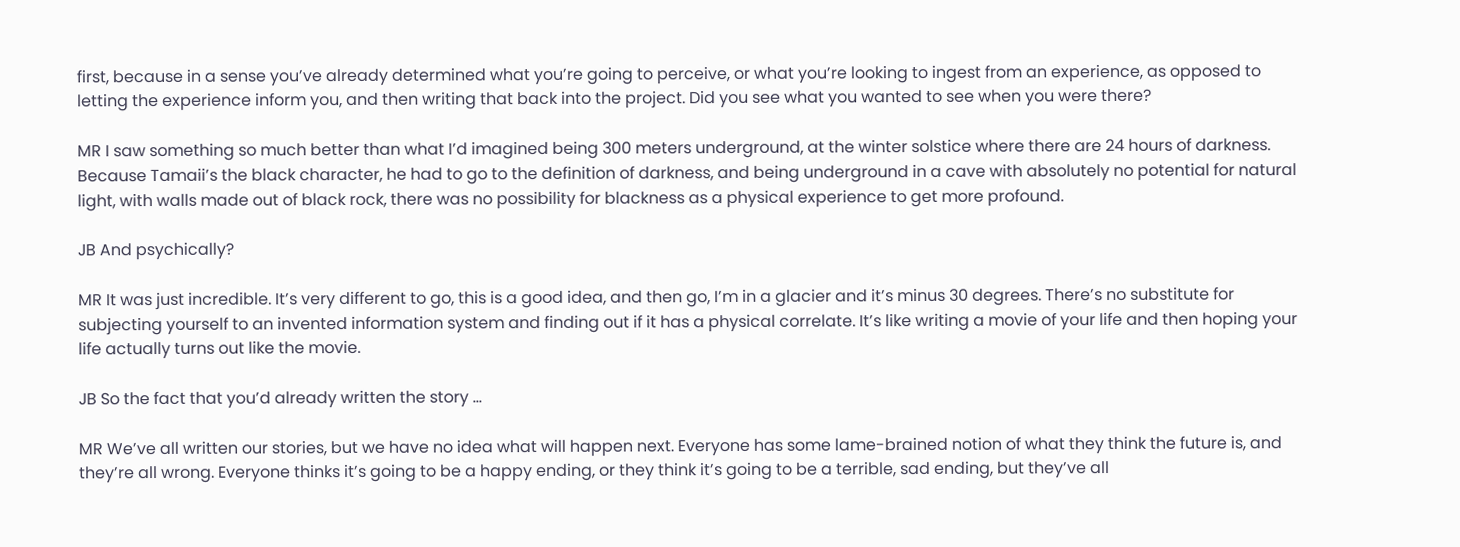first, because in a sense you’ve already determined what you’re going to perceive, or what you’re looking to ingest from an experience, as opposed to letting the experience inform you, and then writing that back into the project. Did you see what you wanted to see when you were there?

MR I saw something so much better than what I’d imagined being 300 meters underground, at the winter solstice where there are 24 hours of darkness. Because Tamaii’s the black character, he had to go to the definition of darkness, and being underground in a cave with absolutely no potential for natural light, with walls made out of black rock, there was no possibility for blackness as a physical experience to get more profound.

JB And psychically?

MR It was just incredible. It’s very different to go, this is a good idea, and then go, I’m in a glacier and it’s minus 30 degrees. There’s no substitute for subjecting yourself to an invented information system and finding out if it has a physical correlate. It’s like writing a movie of your life and then hoping your life actually turns out like the movie.

JB So the fact that you’d already written the story …

MR We’ve all written our stories, but we have no idea what will happen next. Everyone has some lame-brained notion of what they think the future is, and they’re all wrong. Everyone thinks it’s going to be a happy ending, or they think it’s going to be a terrible, sad ending, but they’ve all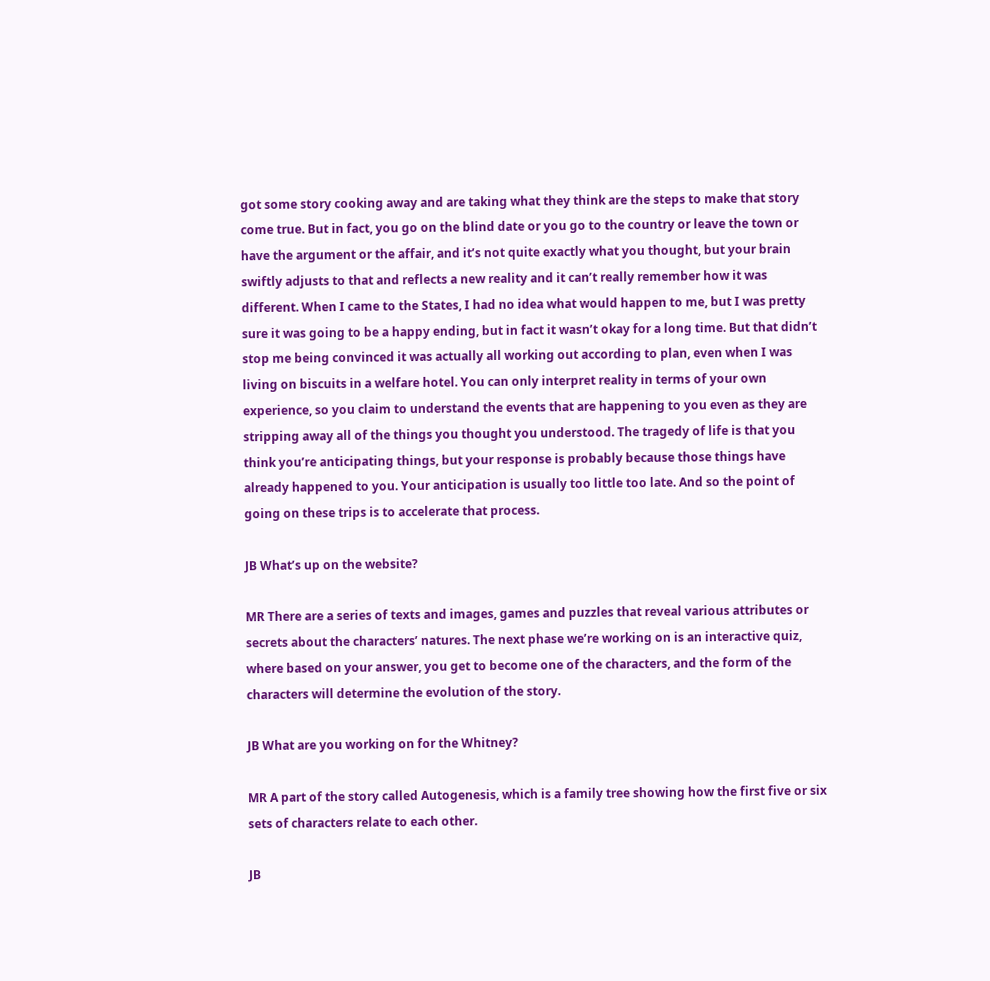got some story cooking away and are taking what they think are the steps to make that story come true. But in fact, you go on the blind date or you go to the country or leave the town or have the argument or the affair, and it’s not quite exactly what you thought, but your brain swiftly adjusts to that and reflects a new reality and it can’t really remember how it was different. When I came to the States, I had no idea what would happen to me, but I was pretty sure it was going to be a happy ending, but in fact it wasn’t okay for a long time. But that didn’t stop me being convinced it was actually all working out according to plan, even when I was living on biscuits in a welfare hotel. You can only interpret reality in terms of your own experience, so you claim to understand the events that are happening to you even as they are stripping away all of the things you thought you understood. The tragedy of life is that you think you’re anticipating things, but your response is probably because those things have already happened to you. Your anticipation is usually too little too late. And so the point of going on these trips is to accelerate that process.

JB What’s up on the website?

MR There are a series of texts and images, games and puzzles that reveal various attributes or secrets about the characters’ natures. The next phase we’re working on is an interactive quiz, where based on your answer, you get to become one of the characters, and the form of the characters will determine the evolution of the story.

JB What are you working on for the Whitney?

MR A part of the story called Autogenesis, which is a family tree showing how the first five or six sets of characters relate to each other.

JB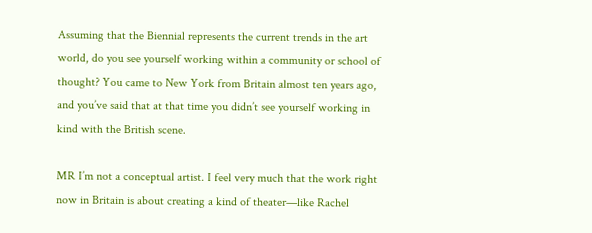Assuming that the Biennial represents the current trends in the art world, do you see yourself working within a community or school of thought? You came to New York from Britain almost ten years ago, and you’ve said that at that time you didn’t see yourself working in kind with the British scene.

MR I’m not a conceptual artist. I feel very much that the work right now in Britain is about creating a kind of theater—like Rachel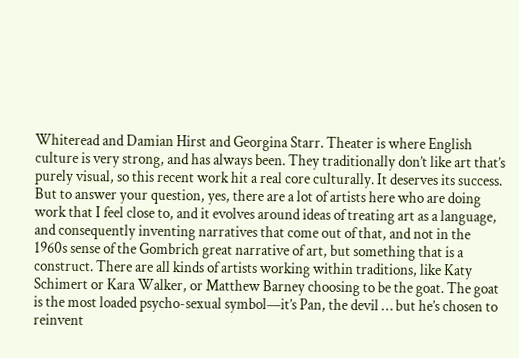Whiteread and Damian Hirst and Georgina Starr. Theater is where English culture is very strong, and has always been. They traditionally don’t like art that’s purely visual, so this recent work hit a real core culturally. It deserves its success. But to answer your question, yes, there are a lot of artists here who are doing work that I feel close to, and it evolves around ideas of treating art as a language, and consequently inventing narratives that come out of that, and not in the 1960s sense of the Gombrich great narrative of art, but something that is a construct. There are all kinds of artists working within traditions, like Katy Schimert or Kara Walker, or Matthew Barney choosing to be the goat. The goat is the most loaded psycho-sexual symbol—it’s Pan, the devil … but he’s chosen to reinvent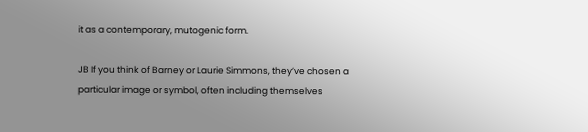it as a contemporary, mutogenic form.

JB If you think of Barney or Laurie Simmons, they’ve chosen a particular image or symbol, often including themselves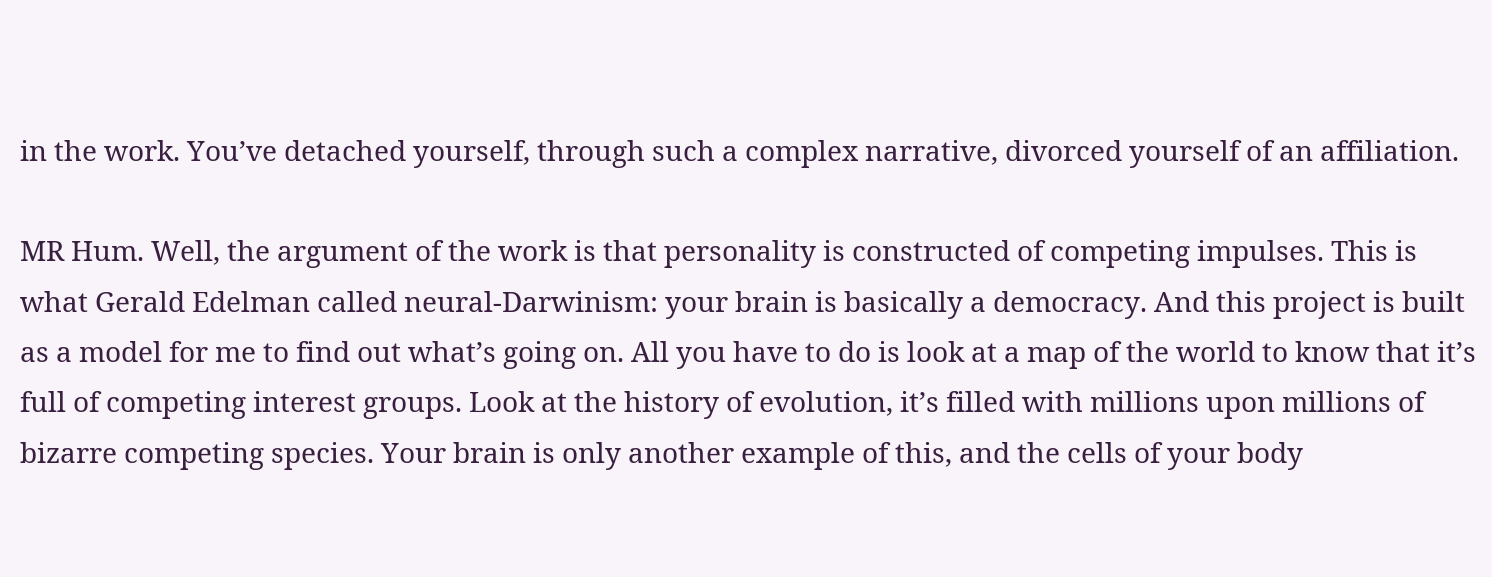in the work. You’ve detached yourself, through such a complex narrative, divorced yourself of an affiliation.

MR Hum. Well, the argument of the work is that personality is constructed of competing impulses. This is what Gerald Edelman called neural-Darwinism: your brain is basically a democracy. And this project is built as a model for me to find out what’s going on. All you have to do is look at a map of the world to know that it’s full of competing interest groups. Look at the history of evolution, it’s filled with millions upon millions of bizarre competing species. Your brain is only another example of this, and the cells of your body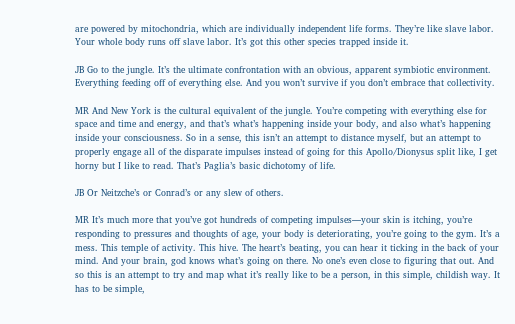are powered by mitochondria, which are individually independent life forms. They’re like slave labor. Your whole body runs off slave labor. It’s got this other species trapped inside it.

JB Go to the jungle. It’s the ultimate confrontation with an obvious, apparent symbiotic environment. Everything feeding off of everything else. And you won’t survive if you don’t embrace that collectivity.

MR And New York is the cultural equivalent of the jungle. You’re competing with everything else for space and time and energy, and that’s what’s happening inside your body, and also what’s happening inside your consciousness. So in a sense, this isn’t an attempt to distance myself, but an attempt to properly engage all of the disparate impulses instead of going for this Apollo/Dionysus split like, I get horny but I like to read. That’s Paglia’s basic dichotomy of life.

JB Or Neitzche’s or Conrad’s or any slew of others.

MR It’s much more that you’ve got hundreds of competing impulses—your skin is itching, you’re responding to pressures and thoughts of age, your body is deteriorating, you’re going to the gym. It’s a mess. This temple of activity. This hive. The heart’s beating, you can hear it ticking in the back of your mind. And your brain, god knows what’s going on there. No one’s even close to figuring that out. And so this is an attempt to try and map what it’s really like to be a person, in this simple, childish way. It has to be simple,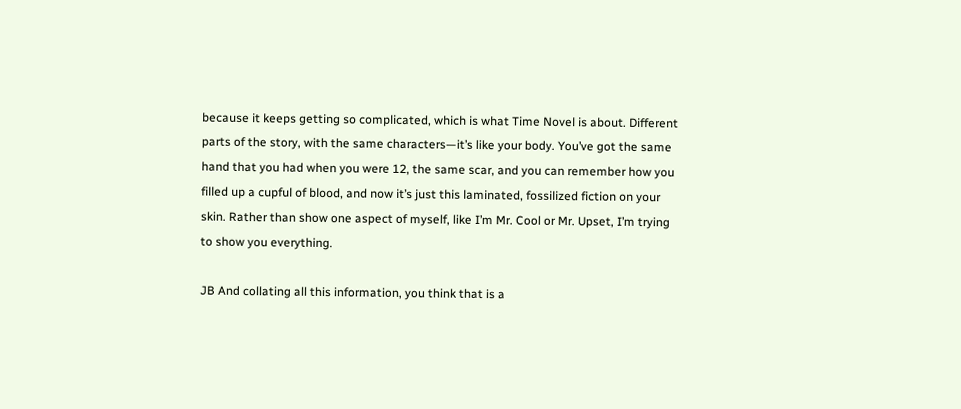because it keeps getting so complicated, which is what Time Novel is about. Different parts of the story, with the same characters—it’s like your body. You’ve got the same hand that you had when you were 12, the same scar, and you can remember how you filled up a cupful of blood, and now it’s just this laminated, fossilized fiction on your skin. Rather than show one aspect of myself, like I’m Mr. Cool or Mr. Upset, I’m trying to show you everything.

JB And collating all this information, you think that is a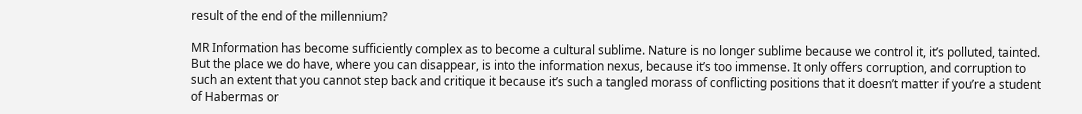result of the end of the millennium?

MR Information has become sufficiently complex as to become a cultural sublime. Nature is no longer sublime because we control it, it’s polluted, tainted. But the place we do have, where you can disappear, is into the information nexus, because it’s too immense. It only offers corruption, and corruption to such an extent that you cannot step back and critique it because it’s such a tangled morass of conflicting positions that it doesn’t matter if you’re a student of Habermas or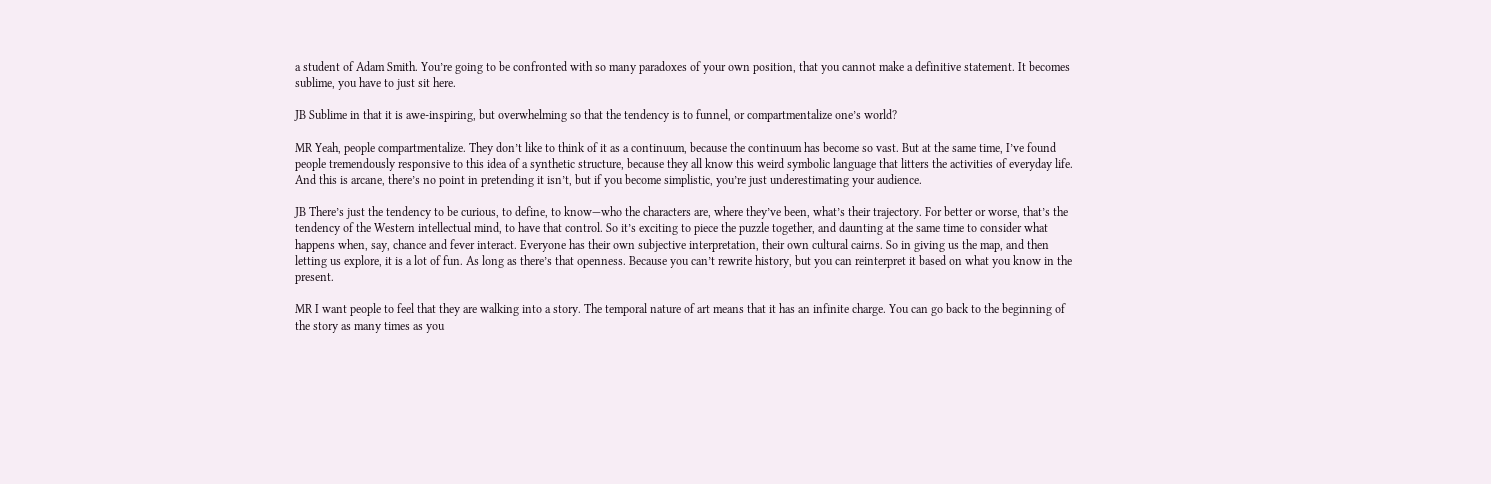a student of Adam Smith. You’re going to be confronted with so many paradoxes of your own position, that you cannot make a definitive statement. It becomes sublime, you have to just sit here.

JB Sublime in that it is awe-inspiring, but overwhelming so that the tendency is to funnel, or compartmentalize one’s world?

MR Yeah, people compartmentalize. They don’t like to think of it as a continuum, because the continuum has become so vast. But at the same time, I’ve found people tremendously responsive to this idea of a synthetic structure, because they all know this weird symbolic language that litters the activities of everyday life. And this is arcane, there’s no point in pretending it isn’t, but if you become simplistic, you’re just underestimating your audience.

JB There’s just the tendency to be curious, to define, to know—who the characters are, where they’ve been, what’s their trajectory. For better or worse, that’s the tendency of the Western intellectual mind, to have that control. So it’s exciting to piece the puzzle together, and daunting at the same time to consider what happens when, say, chance and fever interact. Everyone has their own subjective interpretation, their own cultural cairns. So in giving us the map, and then letting us explore, it is a lot of fun. As long as there’s that openness. Because you can’t rewrite history, but you can reinterpret it based on what you know in the present.

MR I want people to feel that they are walking into a story. The temporal nature of art means that it has an infinite charge. You can go back to the beginning of the story as many times as you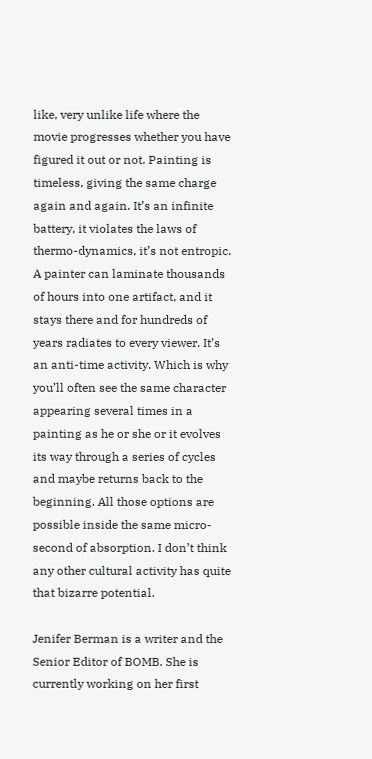like, very unlike life where the movie progresses whether you have figured it out or not. Painting is timeless, giving the same charge again and again. It’s an infinite battery, it violates the laws of thermo-dynamics, it’s not entropic. A painter can laminate thousands of hours into one artifact, and it stays there and for hundreds of years radiates to every viewer. It’s an anti-time activity. Which is why you’ll often see the same character appearing several times in a painting as he or she or it evolves its way through a series of cycles and maybe returns back to the beginning. All those options are possible inside the same micro-second of absorption. I don’t think any other cultural activity has quite that bizarre potential.

Jenifer Berman is a writer and the Senior Editor of BOMB. She is currently working on her first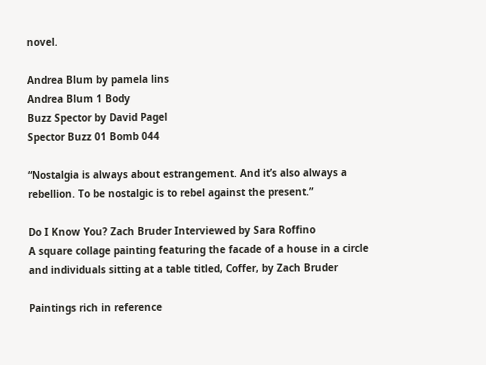novel.

Andrea Blum by pamela lins
Andrea Blum 1 Body
Buzz Spector by David Pagel
Spector Buzz 01 Bomb 044

“Nostalgia is always about estrangement. And it’s also always a rebellion. To be nostalgic is to rebel against the present.”

Do I Know You? Zach Bruder Interviewed by Sara Roffino
A square collage painting featuring the facade of a house in a circle and individuals sitting at a table titled, Coffer, by Zach Bruder

Paintings rich in reference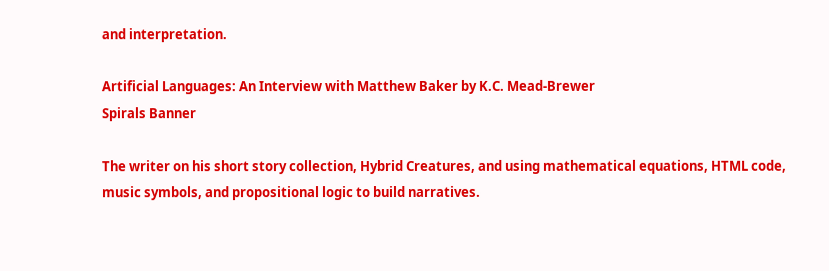and interpretation.

Artificial Languages: An Interview with Matthew Baker by K.C. Mead-Brewer
Spirals Banner

The writer on his short story collection, Hybrid Creatures, and using mathematical equations, HTML code, music symbols, and propositional logic to build narratives.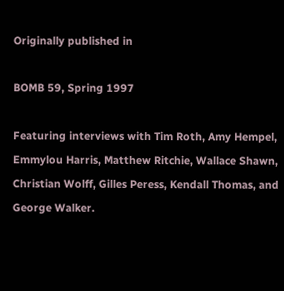Originally published in

BOMB 59, Spring 1997

Featuring interviews with Tim Roth, Amy Hempel, Emmylou Harris, Matthew Ritchie, Wallace Shawn, Christian Wolff, Gilles Peress, Kendall Thomas, and George Walker.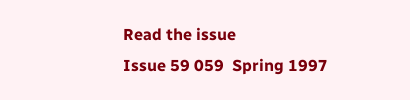Read the issue
Issue 59 059  Spring 1997